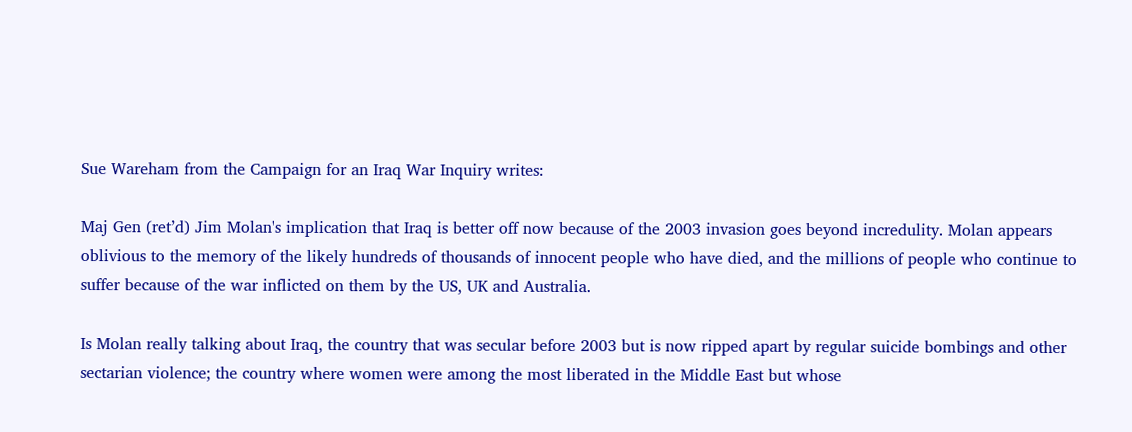Sue Wareham from the Campaign for an Iraq War Inquiry writes:

Maj Gen (ret’d) Jim Molan's implication that Iraq is better off now because of the 2003 invasion goes beyond incredulity. Molan appears oblivious to the memory of the likely hundreds of thousands of innocent people who have died, and the millions of people who continue to suffer because of the war inflicted on them by the US, UK and Australia.

Is Molan really talking about Iraq, the country that was secular before 2003 but is now ripped apart by regular suicide bombings and other sectarian violence; the country where women were among the most liberated in the Middle East but whose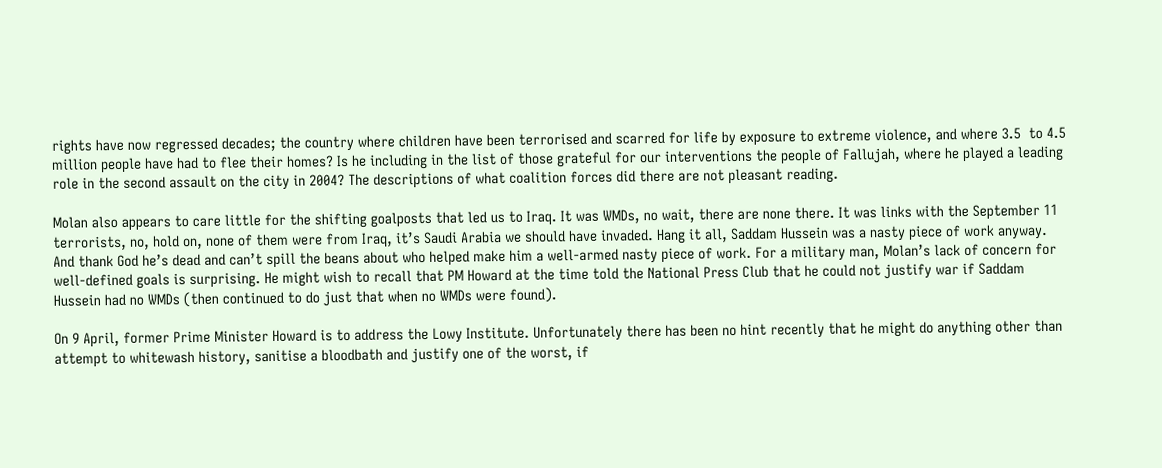rights have now regressed decades; the country where children have been terrorised and scarred for life by exposure to extreme violence, and where 3.5  to 4.5 million people have had to flee their homes? Is he including in the list of those grateful for our interventions the people of Fallujah, where he played a leading role in the second assault on the city in 2004? The descriptions of what coalition forces did there are not pleasant reading.

Molan also appears to care little for the shifting goalposts that led us to Iraq. It was WMDs, no wait, there are none there. It was links with the September 11 terrorists, no, hold on, none of them were from Iraq, it’s Saudi Arabia we should have invaded. Hang it all, Saddam Hussein was a nasty piece of work anyway. And thank God he’s dead and can’t spill the beans about who helped make him a well-armed nasty piece of work. For a military man, Molan’s lack of concern for well-defined goals is surprising. He might wish to recall that PM Howard at the time told the National Press Club that he could not justify war if Saddam Hussein had no WMDs (then continued to do just that when no WMDs were found).

On 9 April, former Prime Minister Howard is to address the Lowy Institute. Unfortunately there has been no hint recently that he might do anything other than attempt to whitewash history, sanitise a bloodbath and justify one of the worst, if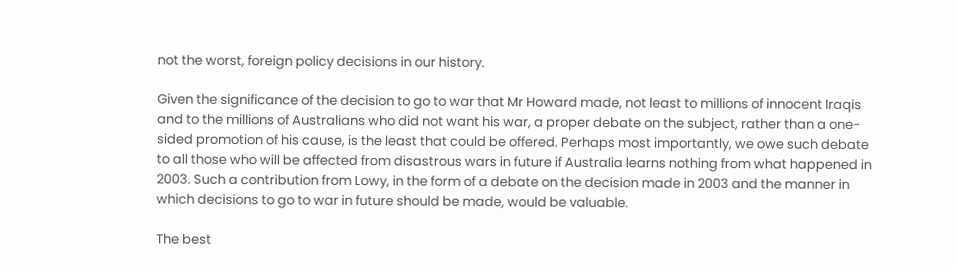not the worst, foreign policy decisions in our history.

Given the significance of the decision to go to war that Mr Howard made, not least to millions of innocent Iraqis and to the millions of Australians who did not want his war, a proper debate on the subject, rather than a one-sided promotion of his cause, is the least that could be offered. Perhaps most importantly, we owe such debate to all those who will be affected from disastrous wars in future if Australia learns nothing from what happened in 2003. Such a contribution from Lowy, in the form of a debate on the decision made in 2003 and the manner in which decisions to go to war in future should be made, would be valuable.

The best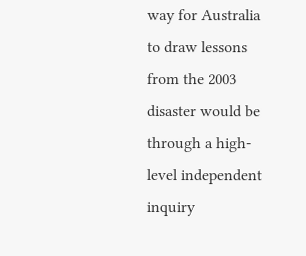way for Australia to draw lessons from the 2003 disaster would be through a high-level independent inquiry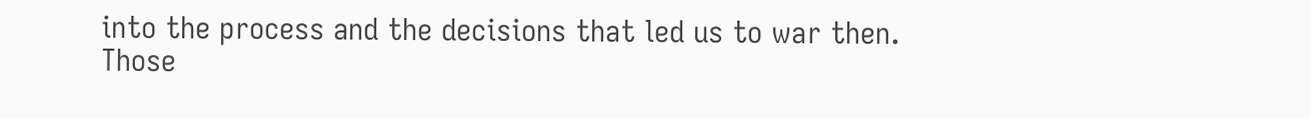into the process and the decisions that led us to war then. Those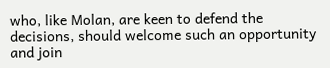who, like Molan, are keen to defend the decisions, should welcome such an opportunity and join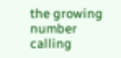the growing number calling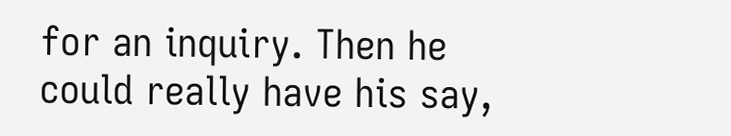for an inquiry. Then he could really have his say,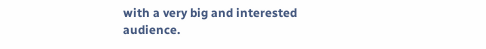with a very big and interested audience.